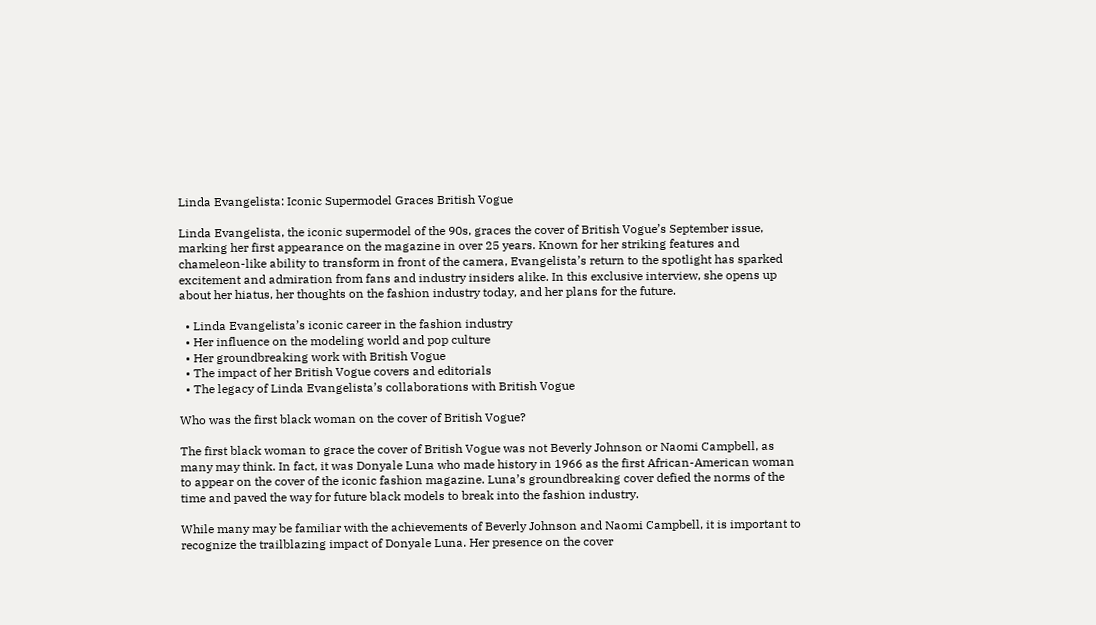Linda Evangelista: Iconic Supermodel Graces British Vogue

Linda Evangelista, the iconic supermodel of the 90s, graces the cover of British Vogue’s September issue, marking her first appearance on the magazine in over 25 years. Known for her striking features and chameleon-like ability to transform in front of the camera, Evangelista’s return to the spotlight has sparked excitement and admiration from fans and industry insiders alike. In this exclusive interview, she opens up about her hiatus, her thoughts on the fashion industry today, and her plans for the future.

  • Linda Evangelista’s iconic career in the fashion industry
  • Her influence on the modeling world and pop culture
  • Her groundbreaking work with British Vogue
  • The impact of her British Vogue covers and editorials
  • The legacy of Linda Evangelista’s collaborations with British Vogue

Who was the first black woman on the cover of British Vogue?

The first black woman to grace the cover of British Vogue was not Beverly Johnson or Naomi Campbell, as many may think. In fact, it was Donyale Luna who made history in 1966 as the first African-American woman to appear on the cover of the iconic fashion magazine. Luna’s groundbreaking cover defied the norms of the time and paved the way for future black models to break into the fashion industry.

While many may be familiar with the achievements of Beverly Johnson and Naomi Campbell, it is important to recognize the trailblazing impact of Donyale Luna. Her presence on the cover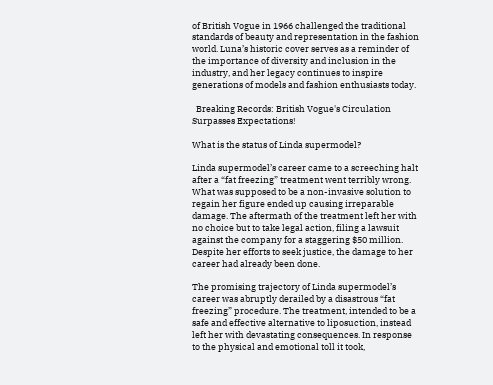of British Vogue in 1966 challenged the traditional standards of beauty and representation in the fashion world. Luna’s historic cover serves as a reminder of the importance of diversity and inclusion in the industry, and her legacy continues to inspire generations of models and fashion enthusiasts today.

  Breaking Records: British Vogue's Circulation Surpasses Expectations!

What is the status of Linda supermodel?

Linda supermodel’s career came to a screeching halt after a “fat freezing” treatment went terribly wrong. What was supposed to be a non-invasive solution to regain her figure ended up causing irreparable damage. The aftermath of the treatment left her with no choice but to take legal action, filing a lawsuit against the company for a staggering $50 million. Despite her efforts to seek justice, the damage to her career had already been done.

The promising trajectory of Linda supermodel’s career was abruptly derailed by a disastrous “fat freezing” procedure. The treatment, intended to be a safe and effective alternative to liposuction, instead left her with devastating consequences. In response to the physical and emotional toll it took,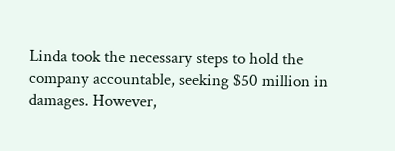Linda took the necessary steps to hold the company accountable, seeking $50 million in damages. However,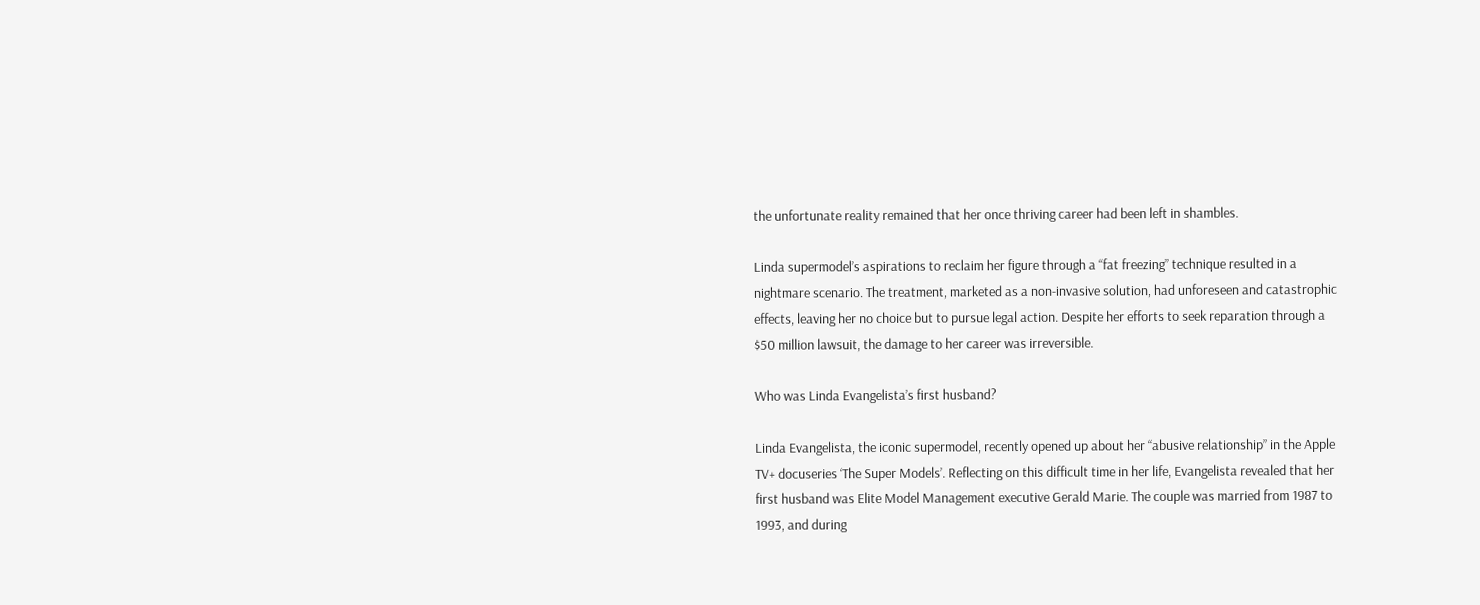the unfortunate reality remained that her once thriving career had been left in shambles.

Linda supermodel’s aspirations to reclaim her figure through a “fat freezing” technique resulted in a nightmare scenario. The treatment, marketed as a non-invasive solution, had unforeseen and catastrophic effects, leaving her no choice but to pursue legal action. Despite her efforts to seek reparation through a $50 million lawsuit, the damage to her career was irreversible.

Who was Linda Evangelista’s first husband?

Linda Evangelista, the iconic supermodel, recently opened up about her “abusive relationship” in the Apple TV+ docuseries ‘The Super Models’. Reflecting on this difficult time in her life, Evangelista revealed that her first husband was Elite Model Management executive Gerald Marie. The couple was married from 1987 to 1993, and during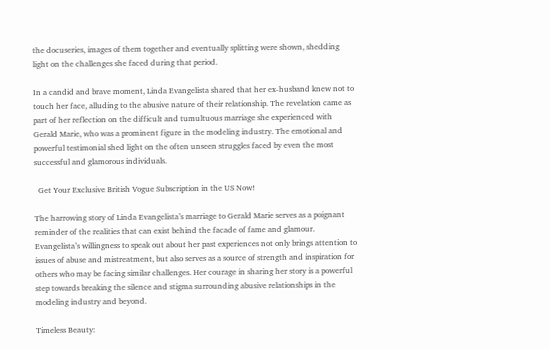the docuseries, images of them together and eventually splitting were shown, shedding light on the challenges she faced during that period.

In a candid and brave moment, Linda Evangelista shared that her ex-husband knew not to touch her face, alluding to the abusive nature of their relationship. The revelation came as part of her reflection on the difficult and tumultuous marriage she experienced with Gerald Marie, who was a prominent figure in the modeling industry. The emotional and powerful testimonial shed light on the often unseen struggles faced by even the most successful and glamorous individuals.

  Get Your Exclusive British Vogue Subscription in the US Now!

The harrowing story of Linda Evangelista’s marriage to Gerald Marie serves as a poignant reminder of the realities that can exist behind the facade of fame and glamour. Evangelista’s willingness to speak out about her past experiences not only brings attention to issues of abuse and mistreatment, but also serves as a source of strength and inspiration for others who may be facing similar challenges. Her courage in sharing her story is a powerful step towards breaking the silence and stigma surrounding abusive relationships in the modeling industry and beyond.

Timeless Beauty: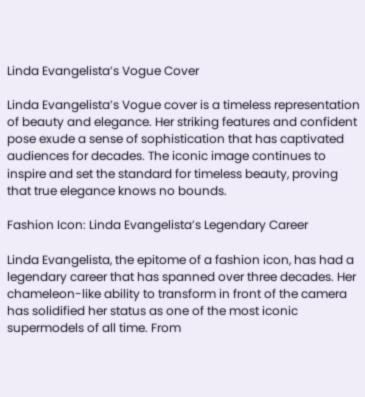Linda Evangelista’s Vogue Cover

Linda Evangelista’s Vogue cover is a timeless representation of beauty and elegance. Her striking features and confident pose exude a sense of sophistication that has captivated audiences for decades. The iconic image continues to inspire and set the standard for timeless beauty, proving that true elegance knows no bounds.

Fashion Icon: Linda Evangelista’s Legendary Career

Linda Evangelista, the epitome of a fashion icon, has had a legendary career that has spanned over three decades. Her chameleon-like ability to transform in front of the camera has solidified her status as one of the most iconic supermodels of all time. From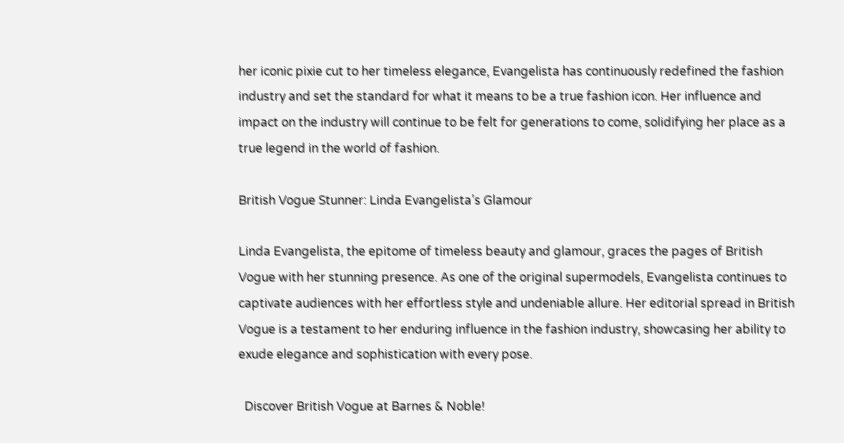her iconic pixie cut to her timeless elegance, Evangelista has continuously redefined the fashion industry and set the standard for what it means to be a true fashion icon. Her influence and impact on the industry will continue to be felt for generations to come, solidifying her place as a true legend in the world of fashion.

British Vogue Stunner: Linda Evangelista’s Glamour

Linda Evangelista, the epitome of timeless beauty and glamour, graces the pages of British Vogue with her stunning presence. As one of the original supermodels, Evangelista continues to captivate audiences with her effortless style and undeniable allure. Her editorial spread in British Vogue is a testament to her enduring influence in the fashion industry, showcasing her ability to exude elegance and sophistication with every pose.

  Discover British Vogue at Barnes & Noble!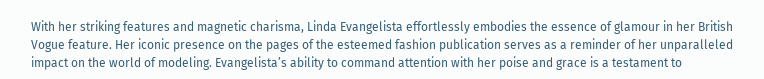With her striking features and magnetic charisma, Linda Evangelista effortlessly embodies the essence of glamour in her British Vogue feature. Her iconic presence on the pages of the esteemed fashion publication serves as a reminder of her unparalleled impact on the world of modeling. Evangelista’s ability to command attention with her poise and grace is a testament to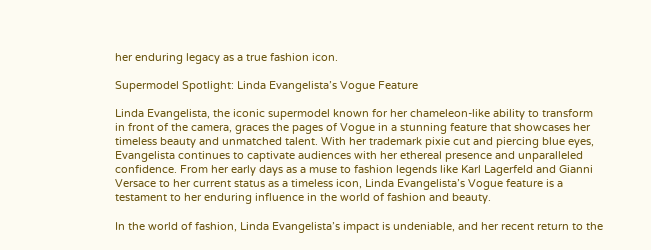her enduring legacy as a true fashion icon.

Supermodel Spotlight: Linda Evangelista’s Vogue Feature

Linda Evangelista, the iconic supermodel known for her chameleon-like ability to transform in front of the camera, graces the pages of Vogue in a stunning feature that showcases her timeless beauty and unmatched talent. With her trademark pixie cut and piercing blue eyes, Evangelista continues to captivate audiences with her ethereal presence and unparalleled confidence. From her early days as a muse to fashion legends like Karl Lagerfeld and Gianni Versace to her current status as a timeless icon, Linda Evangelista’s Vogue feature is a testament to her enduring influence in the world of fashion and beauty.

In the world of fashion, Linda Evangelista’s impact is undeniable, and her recent return to the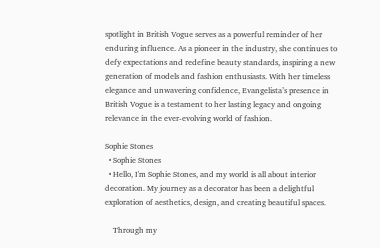spotlight in British Vogue serves as a powerful reminder of her enduring influence. As a pioneer in the industry, she continues to defy expectations and redefine beauty standards, inspiring a new generation of models and fashion enthusiasts. With her timeless elegance and unwavering confidence, Evangelista’s presence in British Vogue is a testament to her lasting legacy and ongoing relevance in the ever-evolving world of fashion.

Sophie Stones
  • Sophie Stones
  • Hello, I'm Sophie Stones, and my world is all about interior decoration. My journey as a decorator has been a delightful exploration of aesthetics, design, and creating beautiful spaces.

    Through my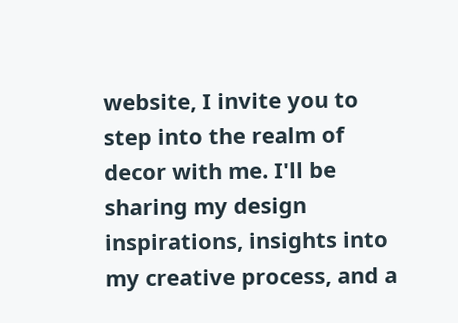website, I invite you to step into the realm of decor with me. I'll be sharing my design inspirations, insights into my creative process, and a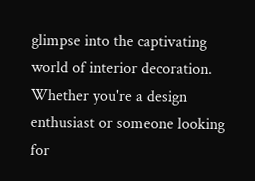glimpse into the captivating world of interior decoration. Whether you're a design enthusiast or someone looking for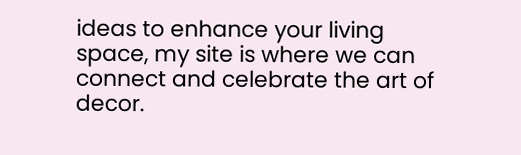ideas to enhance your living space, my site is where we can connect and celebrate the art of decor.